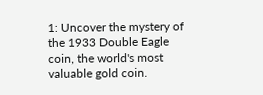1: Uncover the mystery of the 1933 Double Eagle coin, the world's most valuable gold coin.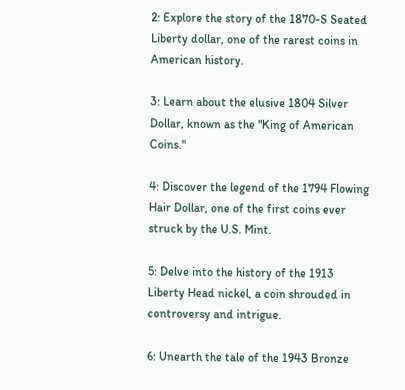2: Explore the story of the 1870-S Seated Liberty dollar, one of the rarest coins in American history.

3: Learn about the elusive 1804 Silver Dollar, known as the "King of American Coins."

4: Discover the legend of the 1794 Flowing Hair Dollar, one of the first coins ever struck by the U.S. Mint.

5: Delve into the history of the 1913 Liberty Head nickel, a coin shrouded in controversy and intrigue.

6: Unearth the tale of the 1943 Bronze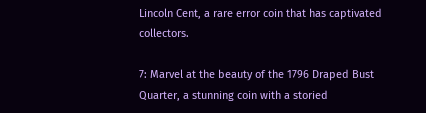Lincoln Cent, a rare error coin that has captivated collectors.

7: Marvel at the beauty of the 1796 Draped Bust Quarter, a stunning coin with a storied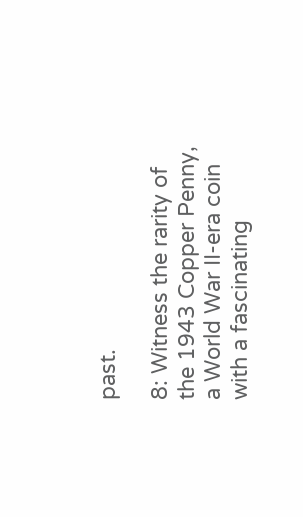past.

8: Witness the rarity of the 1943 Copper Penny, a World War II-era coin with a fascinating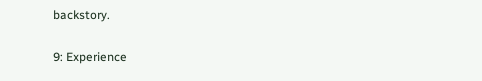backstory.

9: Experience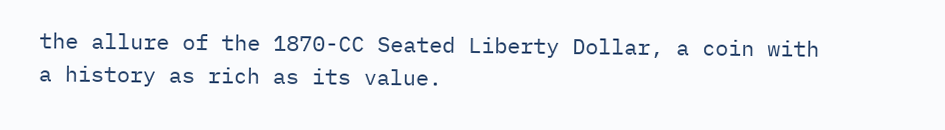the allure of the 1870-CC Seated Liberty Dollar, a coin with a history as rich as its value.